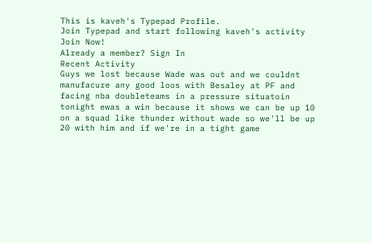This is kaveh's Typepad Profile.
Join Typepad and start following kaveh's activity
Join Now!
Already a member? Sign In
Recent Activity
Guys we lost because Wade was out and we couldnt manufacure any good loos with Besaley at PF and facing nba doubleteams in a pressure situatoin tonight ewas a win because it shows we can be up 10 on a squad like thunder without wade so we'll be up 20 with him and if we're in a tight game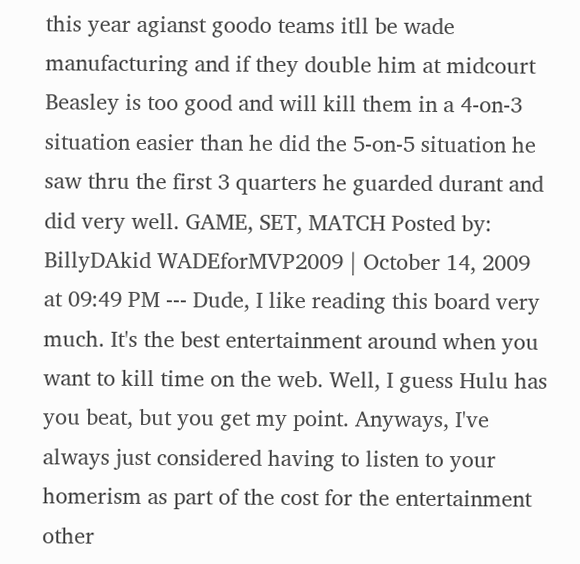this year agianst goodo teams itll be wade manufacturing and if they double him at midcourt Beasley is too good and will kill them in a 4-on-3 situation easier than he did the 5-on-5 situation he saw thru the first 3 quarters he guarded durant and did very well. GAME, SET, MATCH Posted by: BillyDAkid WADEforMVP2009 | October 14, 2009 at 09:49 PM --- Dude, I like reading this board very much. It's the best entertainment around when you want to kill time on the web. Well, I guess Hulu has you beat, but you get my point. Anyways, I've always just considered having to listen to your homerism as part of the cost for the entertainment other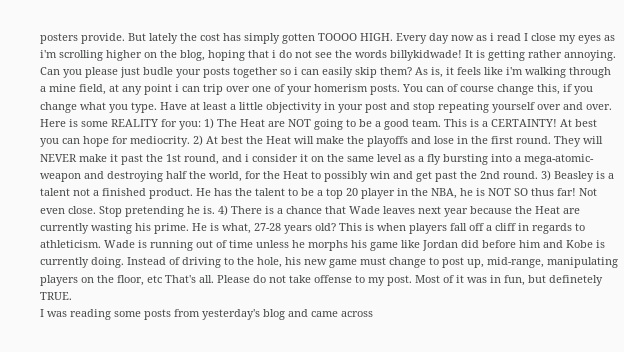posters provide. But lately the cost has simply gotten TOOOO HIGH. Every day now as i read I close my eyes as i'm scrolling higher on the blog, hoping that i do not see the words billykidwade! It is getting rather annoying. Can you please just budle your posts together so i can easily skip them? As is, it feels like i'm walking through a mine field, at any point i can trip over one of your homerism posts. You can of course change this, if you change what you type. Have at least a little objectivity in your post and stop repeating yourself over and over. Here is some REALITY for you: 1) The Heat are NOT going to be a good team. This is a CERTAINTY! At best you can hope for mediocrity. 2) At best the Heat will make the playoffs and lose in the first round. They will NEVER make it past the 1st round, and i consider it on the same level as a fly bursting into a mega-atomic-weapon and destroying half the world, for the Heat to possibly win and get past the 2nd round. 3) Beasley is a talent not a finished product. He has the talent to be a top 20 player in the NBA, he is NOT SO thus far! Not even close. Stop pretending he is. 4) There is a chance that Wade leaves next year because the Heat are currently wasting his prime. He is what, 27-28 years old? This is when players fall off a cliff in regards to athleticism. Wade is running out of time unless he morphs his game like Jordan did before him and Kobe is currently doing. Instead of driving to the hole, his new game must change to post up, mid-range, manipulating players on the floor, etc That's all. Please do not take offense to my post. Most of it was in fun, but definetely TRUE.
I was reading some posts from yesterday's blog and came across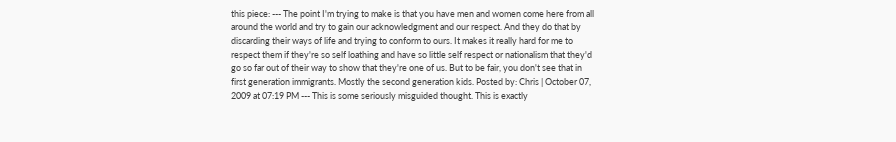this piece: --- The point I'm trying to make is that you have men and women come here from all around the world and try to gain our acknowledgment and our respect. And they do that by discarding their ways of life and trying to conform to ours. It makes it really hard for me to respect them if they're so self loathing and have so little self respect or nationalism that they'd go so far out of their way to show that they're one of us. But to be fair, you don't see that in first generation immigrants. Mostly the second generation kids. Posted by: Chris | October 07, 2009 at 07:19 PM --- This is some seriously misguided thought. This is exactly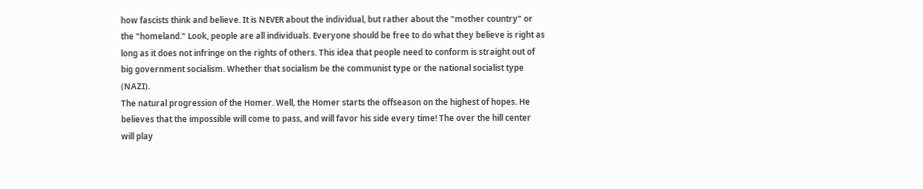how fascists think and believe. It is NEVER about the individual, but rather about the "mother country" or the "homeland." Look, people are all individuals. Everyone should be free to do what they believe is right as long as it does not infringe on the rights of others. This idea that people need to conform is straight out of big government socialism. Whether that socialism be the communist type or the national socialist type (NAZI).
The natural progression of the Homer. Well, the Homer starts the offseason on the highest of hopes. He believes that the impossible will come to pass, and will favor his side every time! The over the hill center will play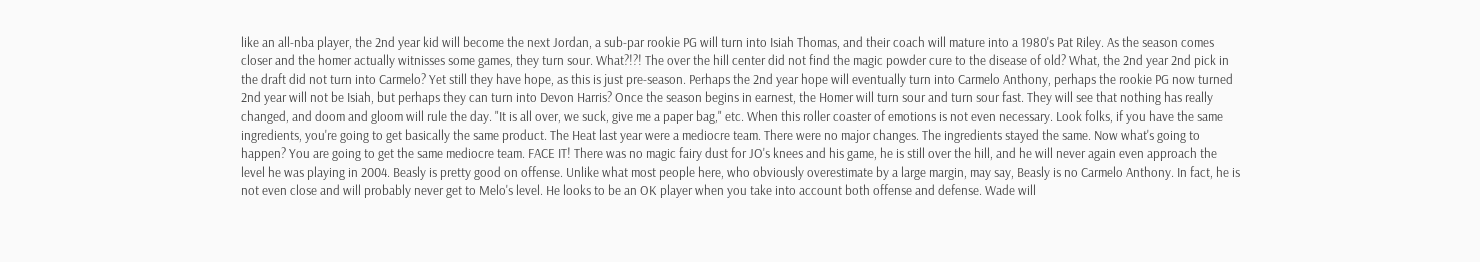like an all-nba player, the 2nd year kid will become the next Jordan, a sub-par rookie PG will turn into Isiah Thomas, and their coach will mature into a 1980's Pat Riley. As the season comes closer and the homer actually witnisses some games, they turn sour. What?!?! The over the hill center did not find the magic powder cure to the disease of old? What, the 2nd year 2nd pick in the draft did not turn into Carmelo? Yet still they have hope, as this is just pre-season. Perhaps the 2nd year hope will eventually turn into Carmelo Anthony, perhaps the rookie PG now turned 2nd year will not be Isiah, but perhaps they can turn into Devon Harris? Once the season begins in earnest, the Homer will turn sour and turn sour fast. They will see that nothing has really changed, and doom and gloom will rule the day. "It is all over, we suck, give me a paper bag," etc. When this roller coaster of emotions is not even necessary. Look folks, if you have the same ingredients, you're going to get basically the same product. The Heat last year were a mediocre team. There were no major changes. The ingredients stayed the same. Now what's going to happen? You are going to get the same mediocre team. FACE IT! There was no magic fairy dust for JO's knees and his game, he is still over the hill, and he will never again even approach the level he was playing in 2004. Beasly is pretty good on offense. Unlike what most people here, who obviously overestimate by a large margin, may say, Beasly is no Carmelo Anthony. In fact, he is not even close and will probably never get to Melo's level. He looks to be an OK player when you take into account both offense and defense. Wade will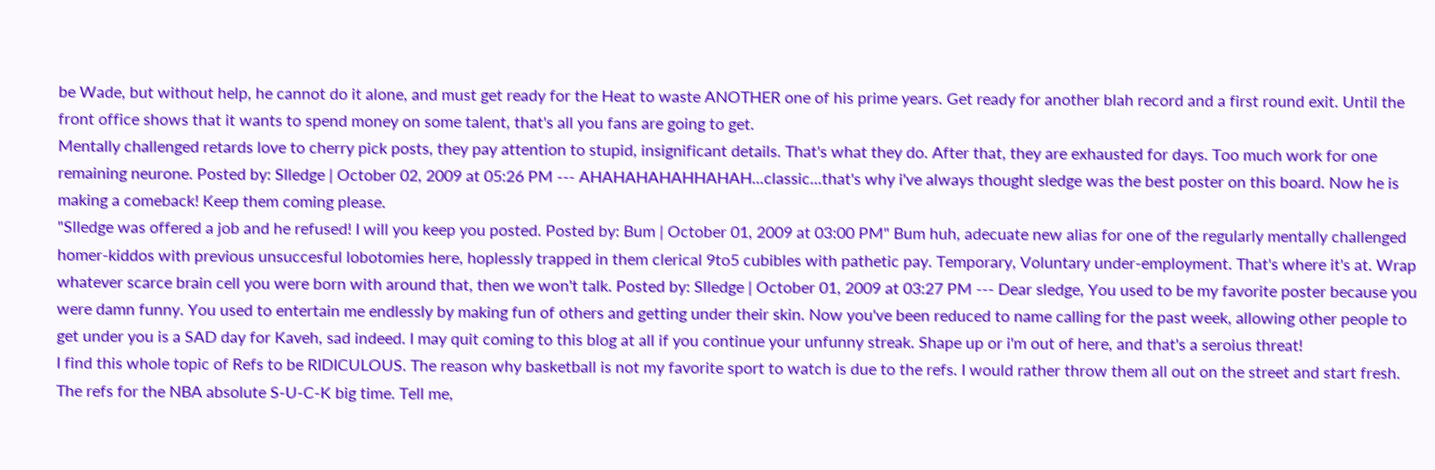be Wade, but without help, he cannot do it alone, and must get ready for the Heat to waste ANOTHER one of his prime years. Get ready for another blah record and a first round exit. Until the front office shows that it wants to spend money on some talent, that's all you fans are going to get.
Mentally challenged retards love to cherry pick posts, they pay attention to stupid, insignificant details. That's what they do. After that, they are exhausted for days. Too much work for one remaining neurone. Posted by: Slledge | October 02, 2009 at 05:26 PM --- AHAHAHAHAHHAHAH...classic...that's why i've always thought sledge was the best poster on this board. Now he is making a comeback! Keep them coming please.
"Slledge was offered a job and he refused! I will you keep you posted. Posted by: Bum | October 01, 2009 at 03:00 PM" Bum huh, adecuate new alias for one of the regularly mentally challenged homer-kiddos with previous unsuccesful lobotomies here, hoplessly trapped in them clerical 9to5 cubibles with pathetic pay. Temporary, Voluntary under-employment. That's where it's at. Wrap whatever scarce brain cell you were born with around that, then we won't talk. Posted by: Slledge | October 01, 2009 at 03:27 PM --- Dear sledge, You used to be my favorite poster because you were damn funny. You used to entertain me endlessly by making fun of others and getting under their skin. Now you've been reduced to name calling for the past week, allowing other people to get under you is a SAD day for Kaveh, sad indeed. I may quit coming to this blog at all if you continue your unfunny streak. Shape up or i'm out of here, and that's a seroius threat!
I find this whole topic of Refs to be RIDICULOUS. The reason why basketball is not my favorite sport to watch is due to the refs. I would rather throw them all out on the street and start fresh. The refs for the NBA absolute S-U-C-K big time. Tell me,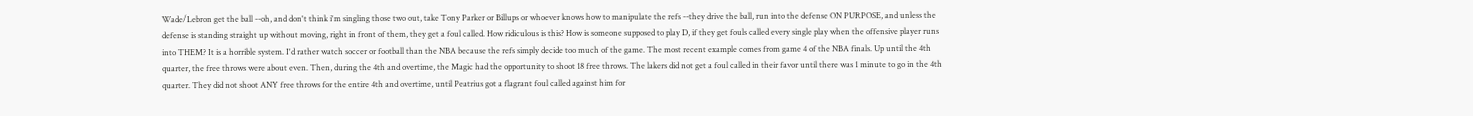Wade/Lebron get the ball --oh, and don't think i'm singling those two out, take Tony Parker or Billups or whoever knows how to manipulate the refs --they drive the ball, run into the defense ON PURPOSE, and unless the defense is standing straight up without moving, right in front of them, they get a foul called. How ridiculous is this? How is someone supposed to play D, if they get fouls called every single play when the offensive player runs into THEM? It is a horrible system. I'd rather watch soccer or football than the NBA because the refs simply decide too much of the game. The most recent example comes from game 4 of the NBA finals. Up until the 4th quarter, the free throws were about even. Then, during the 4th and overtime, the Magic had the opportunity to shoot 18 free throws. The lakers did not get a foul called in their favor until there was 1 minute to go in the 4th quarter. They did not shoot ANY free throws for the entire 4th and overtime, until Peatrius got a flagrant foul called against him for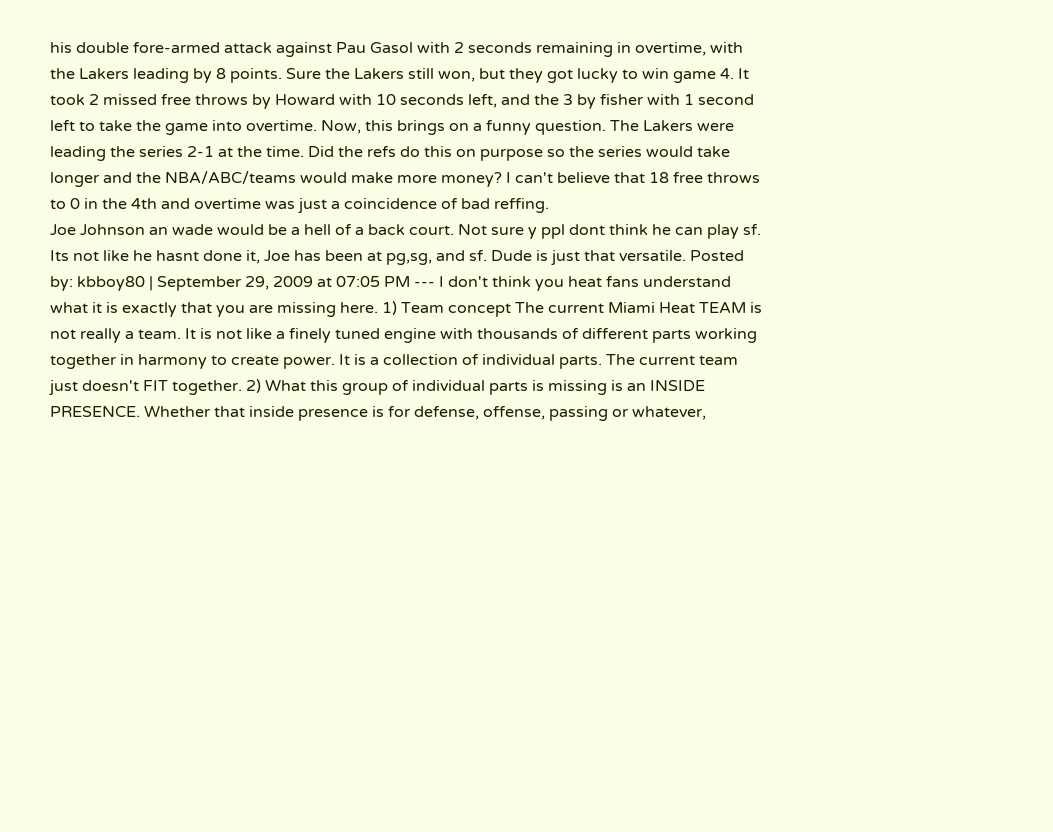his double fore-armed attack against Pau Gasol with 2 seconds remaining in overtime, with the Lakers leading by 8 points. Sure the Lakers still won, but they got lucky to win game 4. It took 2 missed free throws by Howard with 10 seconds left, and the 3 by fisher with 1 second left to take the game into overtime. Now, this brings on a funny question. The Lakers were leading the series 2-1 at the time. Did the refs do this on purpose so the series would take longer and the NBA/ABC/teams would make more money? I can't believe that 18 free throws to 0 in the 4th and overtime was just a coincidence of bad reffing.
Joe Johnson an wade would be a hell of a back court. Not sure y ppl dont think he can play sf. Its not like he hasnt done it, Joe has been at pg,sg, and sf. Dude is just that versatile. Posted by: kbboy80 | September 29, 2009 at 07:05 PM --- I don't think you heat fans understand what it is exactly that you are missing here. 1) Team concept The current Miami Heat TEAM is not really a team. It is not like a finely tuned engine with thousands of different parts working together in harmony to create power. It is a collection of individual parts. The current team just doesn't FIT together. 2) What this group of individual parts is missing is an INSIDE PRESENCE. Whether that inside presence is for defense, offense, passing or whatever,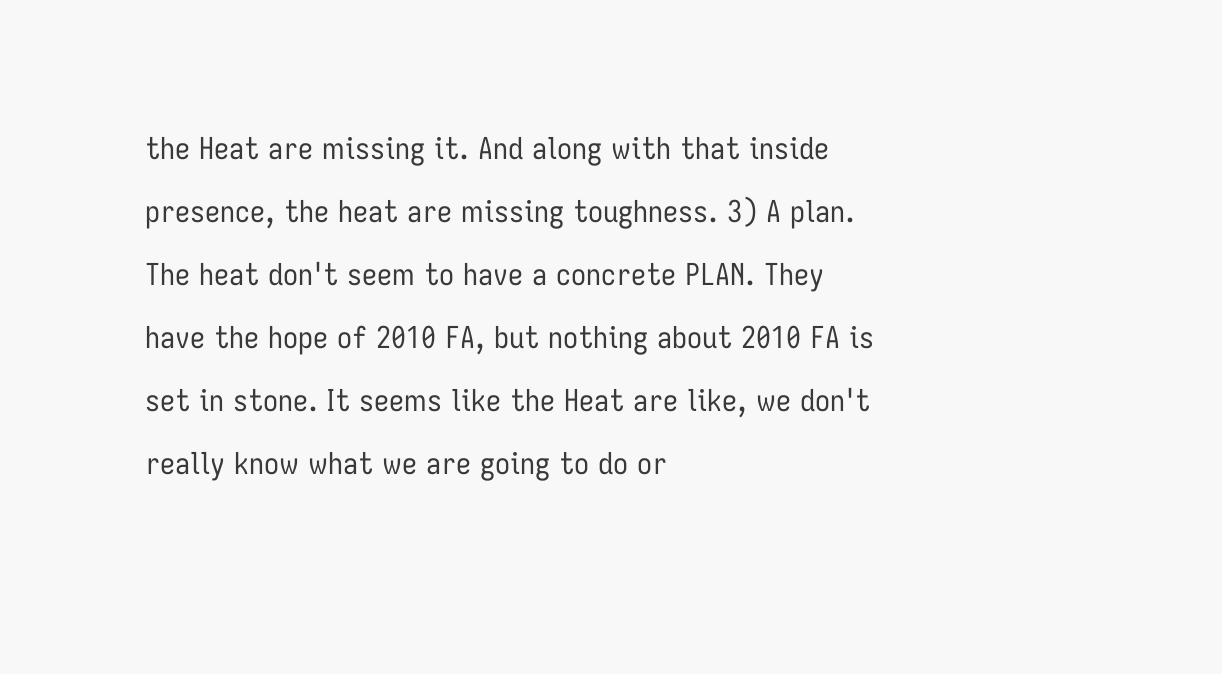the Heat are missing it. And along with that inside presence, the heat are missing toughness. 3) A plan. The heat don't seem to have a concrete PLAN. They have the hope of 2010 FA, but nothing about 2010 FA is set in stone. It seems like the Heat are like, we don't really know what we are going to do or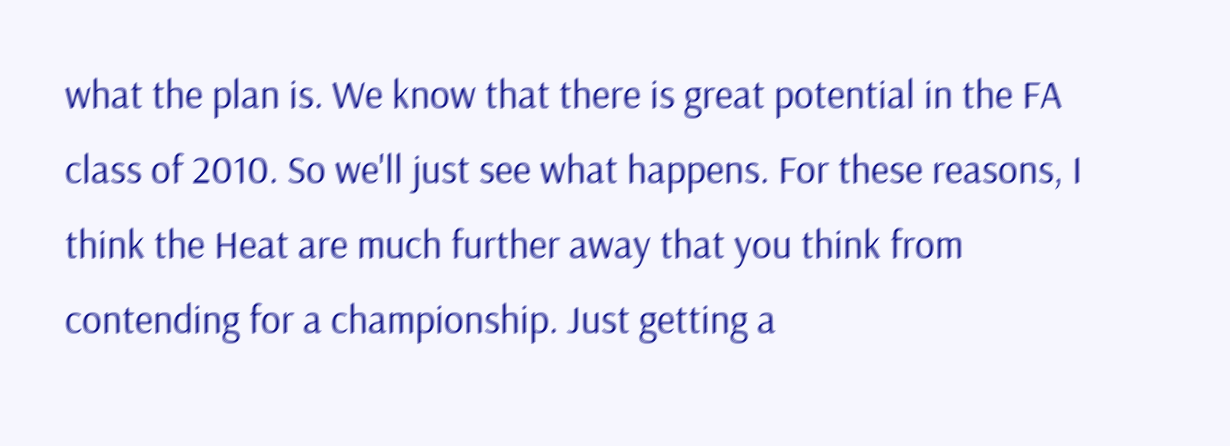what the plan is. We know that there is great potential in the FA class of 2010. So we'll just see what happens. For these reasons, I think the Heat are much further away that you think from contending for a championship. Just getting a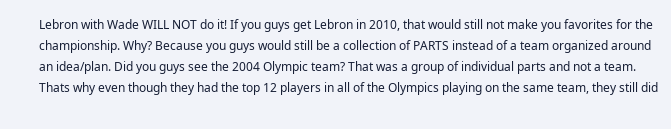Lebron with Wade WILL NOT do it! If you guys get Lebron in 2010, that would still not make you favorites for the championship. Why? Because you guys would still be a collection of PARTS instead of a team organized around an idea/plan. Did you guys see the 2004 Olympic team? That was a group of individual parts and not a team. Thats why even though they had the top 12 players in all of the Olympics playing on the same team, they still did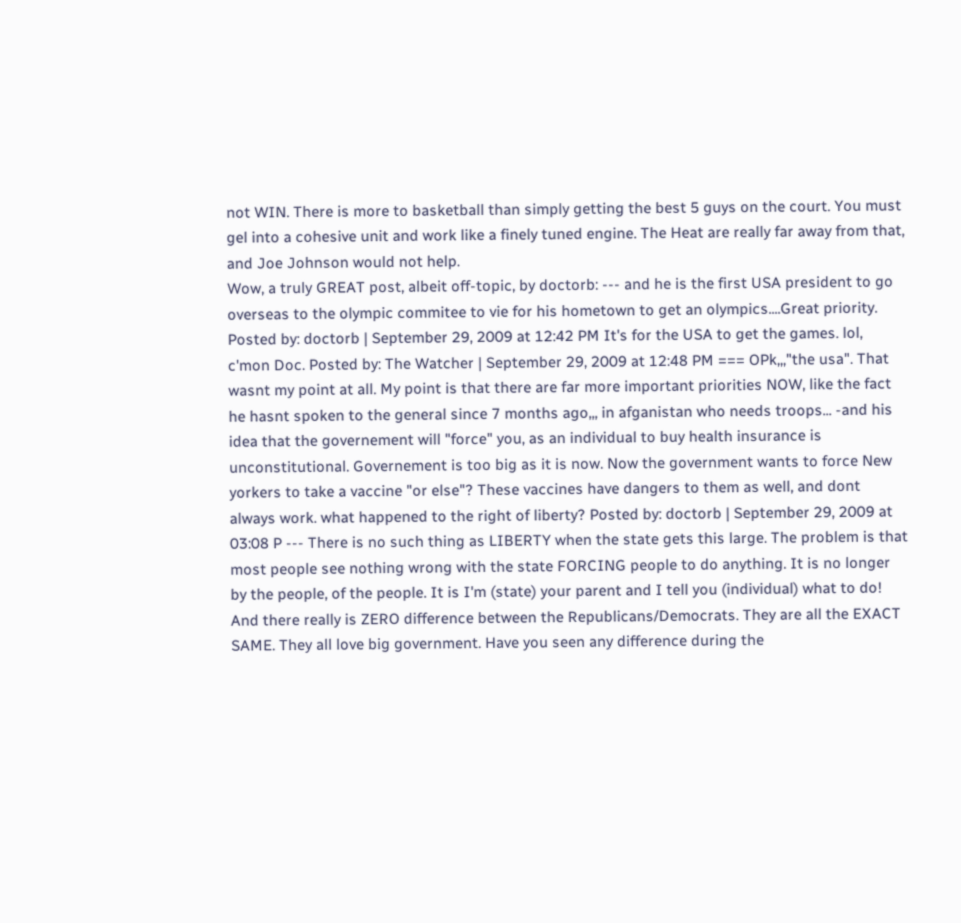not WIN. There is more to basketball than simply getting the best 5 guys on the court. You must gel into a cohesive unit and work like a finely tuned engine. The Heat are really far away from that, and Joe Johnson would not help.
Wow, a truly GREAT post, albeit off-topic, by doctorb: --- and he is the first USA president to go overseas to the olympic commitee to vie for his hometown to get an olympics....Great priority. Posted by: doctorb | September 29, 2009 at 12:42 PM It's for the USA to get the games. lol, c'mon Doc. Posted by: The Watcher | September 29, 2009 at 12:48 PM === OPk,,,"the usa". That wasnt my point at all. My point is that there are far more important priorities NOW, like the fact he hasnt spoken to the general since 7 months ago,,, in afganistan who needs troops... -and his idea that the governement will "force" you, as an individual to buy health insurance is unconstitutional. Governement is too big as it is now. Now the government wants to force New yorkers to take a vaccine "or else"? These vaccines have dangers to them as well, and dont always work. what happened to the right of liberty? Posted by: doctorb | September 29, 2009 at 03:08 P --- There is no such thing as LIBERTY when the state gets this large. The problem is that most people see nothing wrong with the state FORCING people to do anything. It is no longer by the people, of the people. It is I'm (state) your parent and I tell you (individual) what to do! And there really is ZERO difference between the Republicans/Democrats. They are all the EXACT SAME. They all love big government. Have you seen any difference during the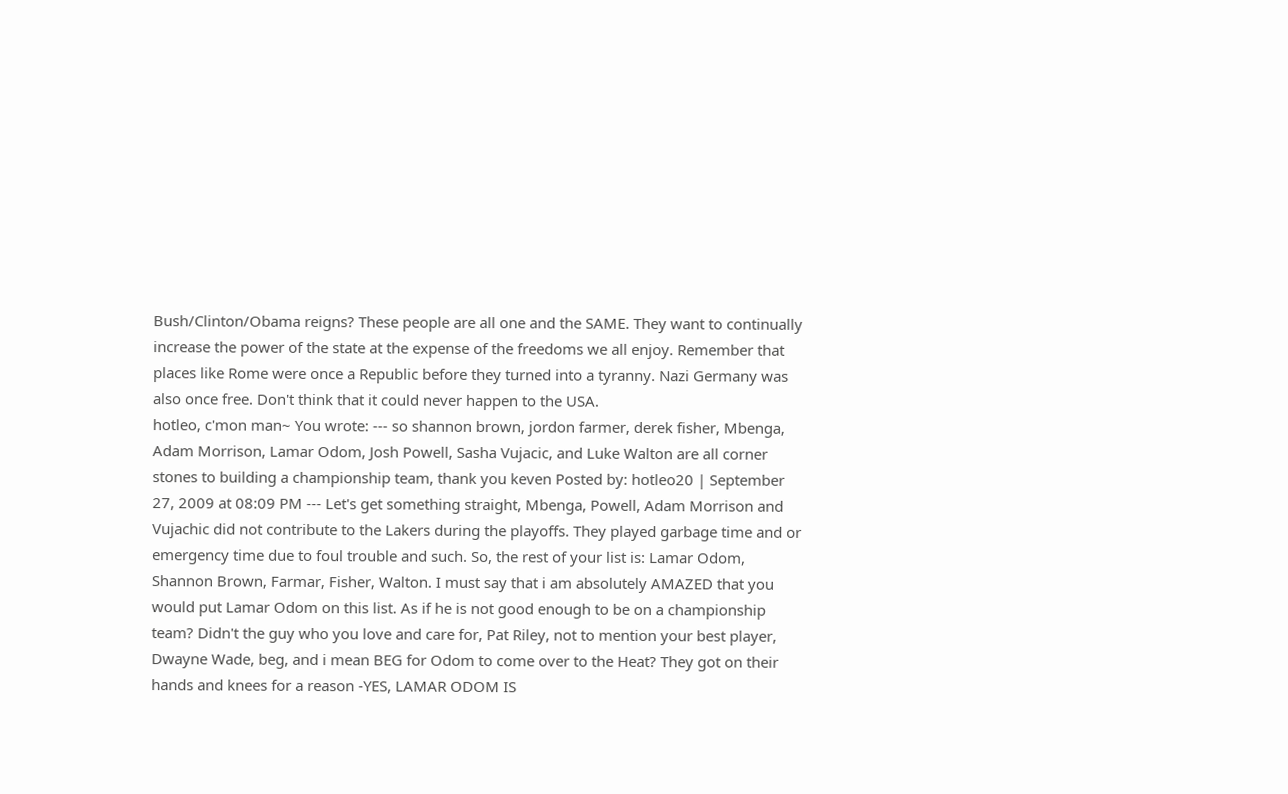Bush/Clinton/Obama reigns? These people are all one and the SAME. They want to continually increase the power of the state at the expense of the freedoms we all enjoy. Remember that places like Rome were once a Republic before they turned into a tyranny. Nazi Germany was also once free. Don't think that it could never happen to the USA.
hotleo, c'mon man~ You wrote: --- so shannon brown, jordon farmer, derek fisher, Mbenga, Adam Morrison, Lamar Odom, Josh Powell, Sasha Vujacic, and Luke Walton are all corner stones to building a championship team, thank you keven Posted by: hotleo20 | September 27, 2009 at 08:09 PM --- Let's get something straight, Mbenga, Powell, Adam Morrison and Vujachic did not contribute to the Lakers during the playoffs. They played garbage time and or emergency time due to foul trouble and such. So, the rest of your list is: Lamar Odom, Shannon Brown, Farmar, Fisher, Walton. I must say that i am absolutely AMAZED that you would put Lamar Odom on this list. As if he is not good enough to be on a championship team? Didn't the guy who you love and care for, Pat Riley, not to mention your best player, Dwayne Wade, beg, and i mean BEG for Odom to come over to the Heat? They got on their hands and knees for a reason -YES, LAMAR ODOM IS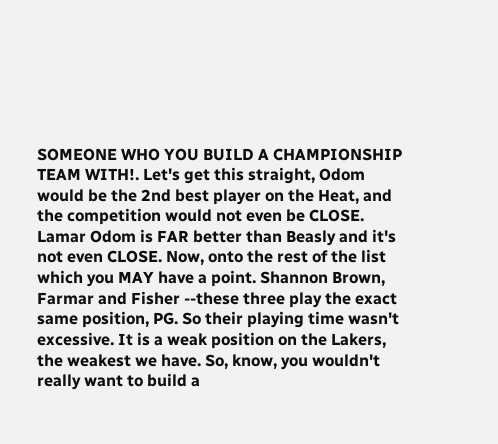SOMEONE WHO YOU BUILD A CHAMPIONSHIP TEAM WITH!. Let's get this straight, Odom would be the 2nd best player on the Heat, and the competition would not even be CLOSE. Lamar Odom is FAR better than Beasly and it's not even CLOSE. Now, onto the rest of the list which you MAY have a point. Shannon Brown, Farmar and Fisher --these three play the exact same position, PG. So their playing time wasn't excessive. It is a weak position on the Lakers, the weakest we have. So, know, you wouldn't really want to build a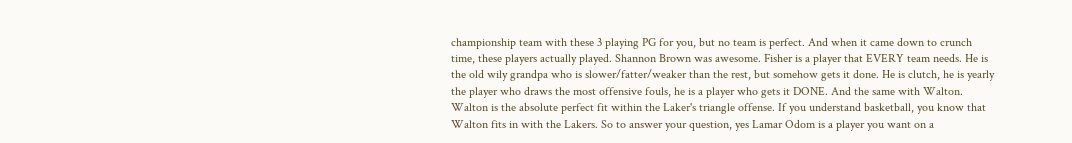championship team with these 3 playing PG for you, but no team is perfect. And when it came down to crunch time, these players actually played. Shannon Brown was awesome. Fisher is a player that EVERY team needs. He is the old wily grandpa who is slower/fatter/weaker than the rest, but somehow gets it done. He is clutch, he is yearly the player who draws the most offensive fouls, he is a player who gets it DONE. And the same with Walton. Walton is the absolute perfect fit within the Laker's triangle offense. If you understand basketball, you know that Walton fits in with the Lakers. So to answer your question, yes Lamar Odom is a player you want on a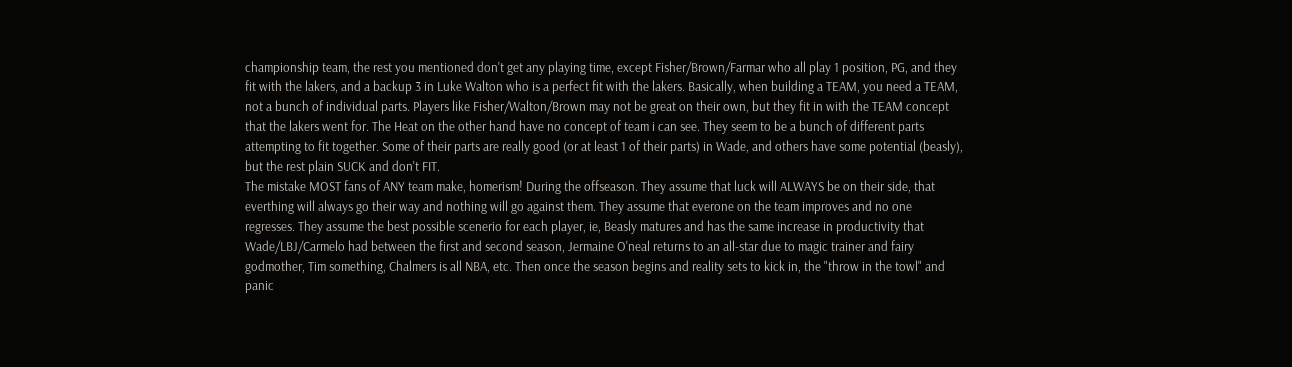championship team, the rest you mentioned don't get any playing time, except Fisher/Brown/Farmar who all play 1 position, PG, and they fit with the lakers, and a backup 3 in Luke Walton who is a perfect fit with the lakers. Basically, when building a TEAM, you need a TEAM, not a bunch of individual parts. Players like Fisher/Walton/Brown may not be great on their own, but they fit in with the TEAM concept that the lakers went for. The Heat on the other hand have no concept of team i can see. They seem to be a bunch of different parts attempting to fit together. Some of their parts are really good (or at least 1 of their parts) in Wade, and others have some potential (beasly), but the rest plain SUCK and don't FIT.
The mistake MOST fans of ANY team make, homerism! During the offseason. They assume that luck will ALWAYS be on their side, that everthing will always go their way and nothing will go against them. They assume that everone on the team improves and no one regresses. They assume the best possible scenerio for each player, ie, Beasly matures and has the same increase in productivity that Wade/LBJ/Carmelo had between the first and second season, Jermaine O'neal returns to an all-star due to magic trainer and fairy godmother, Tim something, Chalmers is all NBA, etc. Then once the season begins and reality sets to kick in, the "throw in the towl" and panic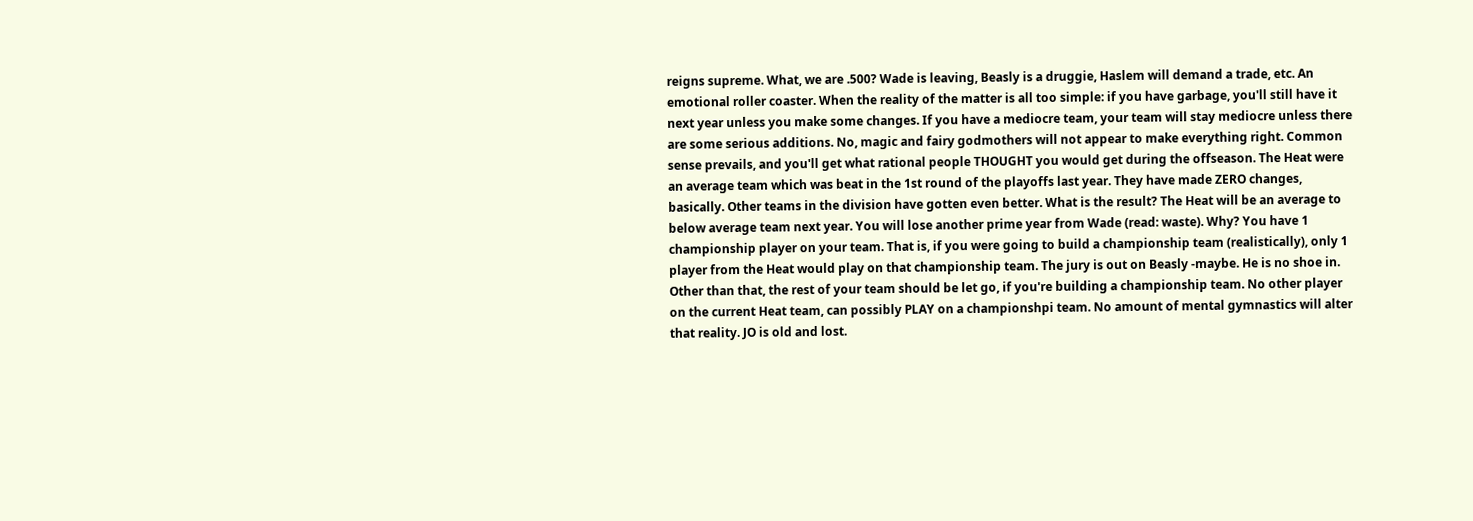reigns supreme. What, we are .500? Wade is leaving, Beasly is a druggie, Haslem will demand a trade, etc. An emotional roller coaster. When the reality of the matter is all too simple: if you have garbage, you'll still have it next year unless you make some changes. If you have a mediocre team, your team will stay mediocre unless there are some serious additions. No, magic and fairy godmothers will not appear to make everything right. Common sense prevails, and you'll get what rational people THOUGHT you would get during the offseason. The Heat were an average team which was beat in the 1st round of the playoffs last year. They have made ZERO changes, basically. Other teams in the division have gotten even better. What is the result? The Heat will be an average to below average team next year. You will lose another prime year from Wade (read: waste). Why? You have 1 championship player on your team. That is, if you were going to build a championship team (realistically), only 1 player from the Heat would play on that championship team. The jury is out on Beasly -maybe. He is no shoe in. Other than that, the rest of your team should be let go, if you're building a championship team. No other player on the current Heat team, can possibly PLAY on a championshpi team. No amount of mental gymnastics will alter that reality. JO is old and lost.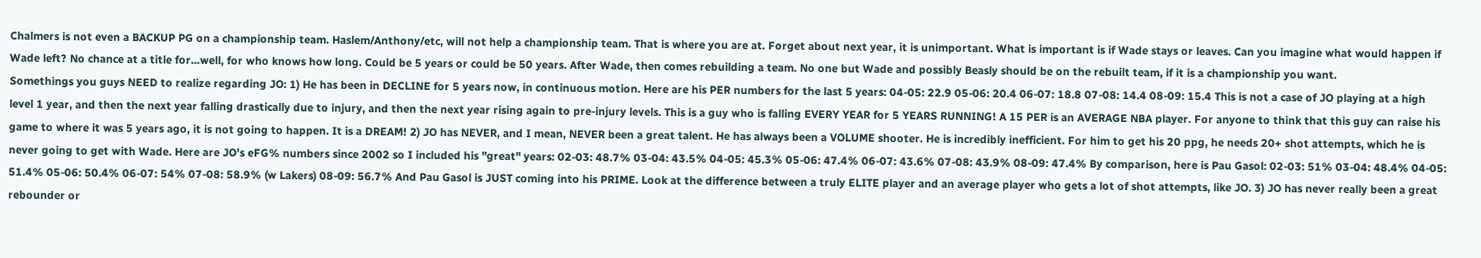Chalmers is not even a BACKUP PG on a championship team. Haslem/Anthony/etc, will not help a championship team. That is where you are at. Forget about next year, it is unimportant. What is important is if Wade stays or leaves. Can you imagine what would happen if Wade left? No chance at a title for...well, for who knows how long. Could be 5 years or could be 50 years. After Wade, then comes rebuilding a team. No one but Wade and possibly Beasly should be on the rebuilt team, if it is a championship you want.
Somethings you guys NEED to realize regarding JO: 1) He has been in DECLINE for 5 years now, in continuous motion. Here are his PER numbers for the last 5 years: 04-05: 22.9 05-06: 20.4 06-07: 18.8 07-08: 14.4 08-09: 15.4 This is not a case of JO playing at a high level 1 year, and then the next year falling drastically due to injury, and then the next year rising again to pre-injury levels. This is a guy who is falling EVERY YEAR for 5 YEARS RUNNING! A 15 PER is an AVERAGE NBA player. For anyone to think that this guy can raise his game to where it was 5 years ago, it is not going to happen. It is a DREAM! 2) JO has NEVER, and I mean, NEVER been a great talent. He has always been a VOLUME shooter. He is incredibly inefficient. For him to get his 20 ppg, he needs 20+ shot attempts, which he is never going to get with Wade. Here are JO's eFG% numbers since 2002 so I included his "great" years: 02-03: 48.7% 03-04: 43.5% 04-05: 45.3% 05-06: 47.4% 06-07: 43.6% 07-08: 43.9% 08-09: 47.4% By comparison, here is Pau Gasol: 02-03: 51% 03-04: 48.4% 04-05: 51.4% 05-06: 50.4% 06-07: 54% 07-08: 58.9% (w Lakers) 08-09: 56.7% And Pau Gasol is JUST coming into his PRIME. Look at the difference between a truly ELITE player and an average player who gets a lot of shot attempts, like JO. 3) JO has never really been a great rebounder or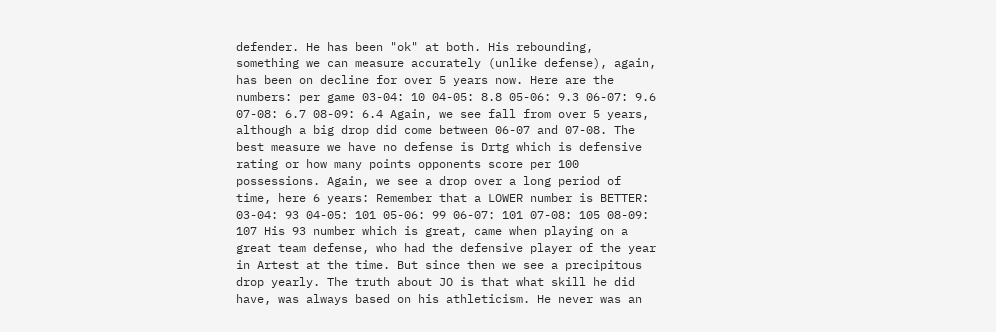defender. He has been "ok" at both. His rebounding, something we can measure accurately (unlike defense), again, has been on decline for over 5 years now. Here are the numbers: per game 03-04: 10 04-05: 8.8 05-06: 9.3 06-07: 9.6 07-08: 6.7 08-09: 6.4 Again, we see fall from over 5 years, although a big drop did come between 06-07 and 07-08. The best measure we have no defense is Drtg which is defensive rating or how many points opponents score per 100 possessions. Again, we see a drop over a long period of time, here 6 years: Remember that a LOWER number is BETTER: 03-04: 93 04-05: 101 05-06: 99 06-07: 101 07-08: 105 08-09: 107 His 93 number which is great, came when playing on a great team defense, who had the defensive player of the year in Artest at the time. But since then we see a precipitous drop yearly. The truth about JO is that what skill he did have, was always based on his athleticism. He never was an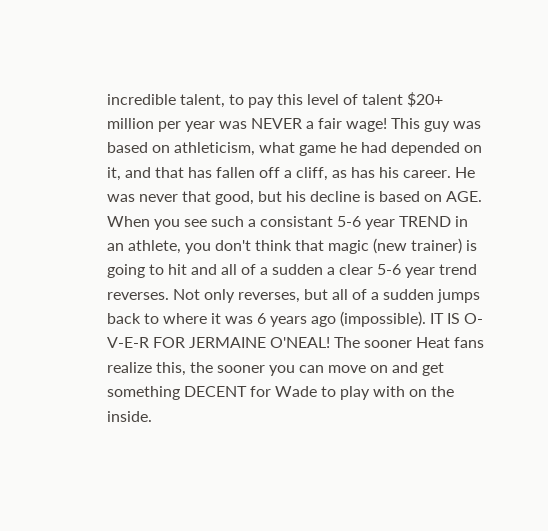incredible talent, to pay this level of talent $20+ million per year was NEVER a fair wage! This guy was based on athleticism, what game he had depended on it, and that has fallen off a cliff, as has his career. He was never that good, but his decline is based on AGE. When you see such a consistant 5-6 year TREND in an athlete, you don't think that magic (new trainer) is going to hit and all of a sudden a clear 5-6 year trend reverses. Not only reverses, but all of a sudden jumps back to where it was 6 years ago (impossible). IT IS O-V-E-R FOR JERMAINE O'NEAL! The sooner Heat fans realize this, the sooner you can move on and get something DECENT for Wade to play with on the inside.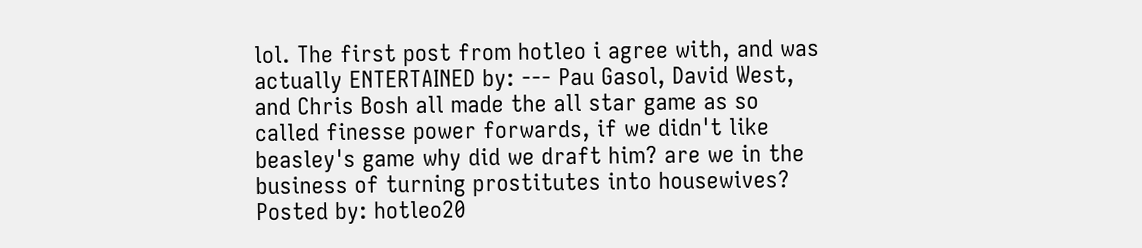lol. The first post from hotleo i agree with, and was actually ENTERTAINED by: --- Pau Gasol, David West, and Chris Bosh all made the all star game as so called finesse power forwards, if we didn't like beasley's game why did we draft him? are we in the business of turning prostitutes into housewives? Posted by: hotleo20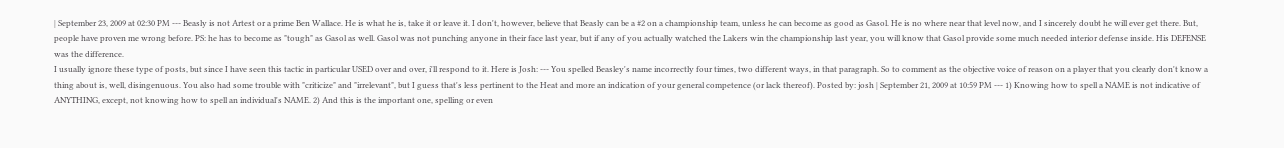| September 23, 2009 at 02:30 PM --- Beasly is not Artest or a prime Ben Wallace. He is what he is, take it or leave it. I don't, however, believe that Beasly can be a #2 on a championship team, unless he can become as good as Gasol. He is no where near that level now, and I sincerely doubt he will ever get there. But, people have proven me wrong before. PS: he has to become as "tough" as Gasol as well. Gasol was not punching anyone in their face last year, but if any of you actually watched the Lakers win the championship last year, you will know that Gasol provide some much needed interior defense inside. His DEFENSE was the difference.
I usually ignore these type of posts, but since I have seen this tactic in particular USED over and over, i'll respond to it. Here is Josh: --- You spelled Beasley's name incorrectly four times, two different ways, in that paragraph. So to comment as the objective voice of reason on a player that you clearly don't know a thing about is, well, disingenuous. You also had some trouble with "criticize" and "irrelevant", but I guess that's less pertinent to the Heat and more an indication of your general competence (or lack thereof). Posted by: josh | September 21, 2009 at 10:59 PM --- 1) Knowing how to spell a NAME is not indicative of ANYTHING, except, not knowing how to spell an individual's NAME. 2) And this is the important one, spelling or even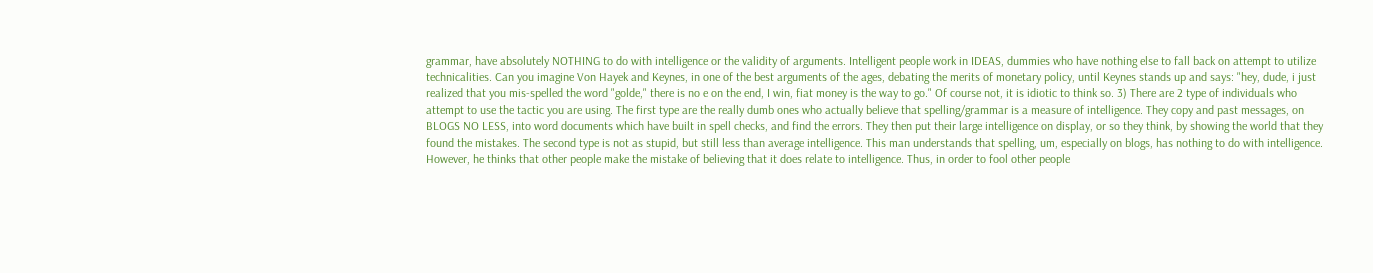grammar, have absolutely NOTHING to do with intelligence or the validity of arguments. Intelligent people work in IDEAS, dummies who have nothing else to fall back on attempt to utilize technicalities. Can you imagine Von Hayek and Keynes, in one of the best arguments of the ages, debating the merits of monetary policy, until Keynes stands up and says: "hey, dude, i just realized that you mis-spelled the word "golde," there is no e on the end, I win, fiat money is the way to go." Of course not, it is idiotic to think so. 3) There are 2 type of individuals who attempt to use the tactic you are using. The first type are the really dumb ones who actually believe that spelling/grammar is a measure of intelligence. They copy and past messages, on BLOGS NO LESS, into word documents which have built in spell checks, and find the errors. They then put their large intelligence on display, or so they think, by showing the world that they found the mistakes. The second type is not as stupid, but still less than average intelligence. This man understands that spelling, um, especially on blogs, has nothing to do with intelligence. However, he thinks that other people make the mistake of believing that it does relate to intelligence. Thus, in order to fool other people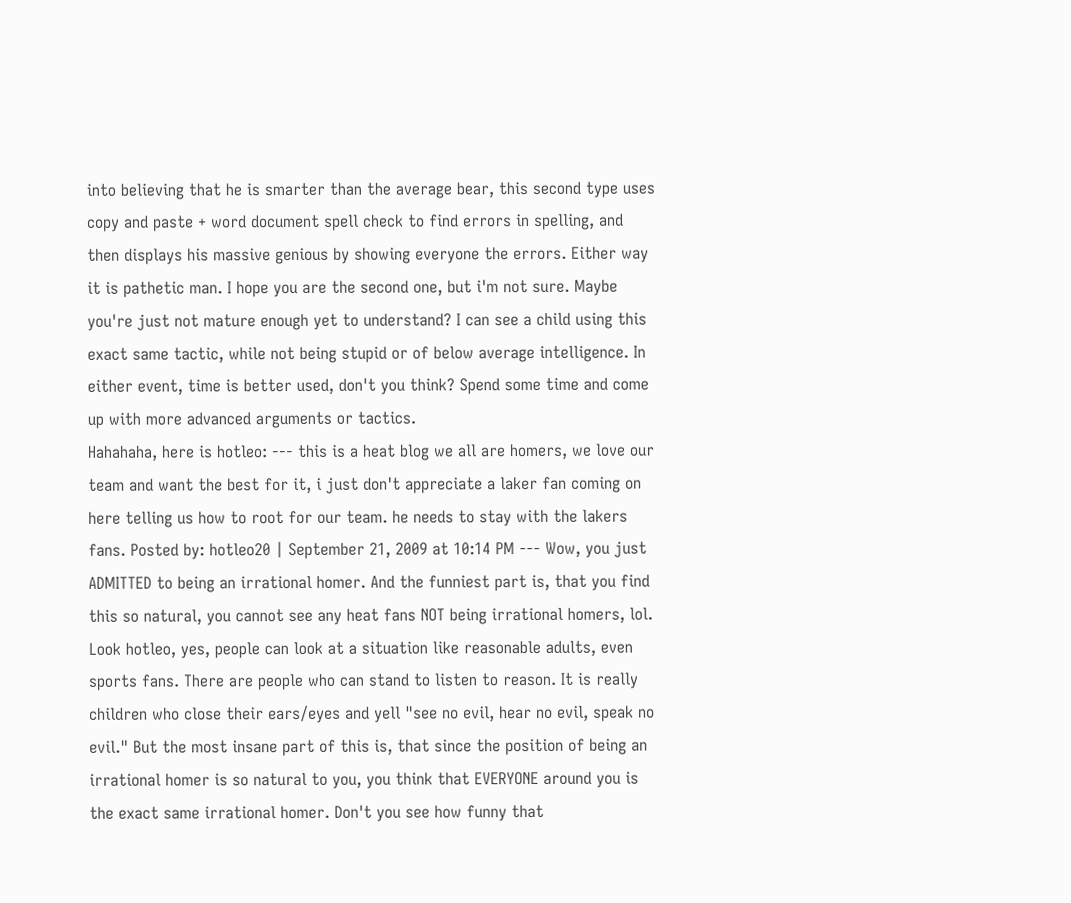into believing that he is smarter than the average bear, this second type uses copy and paste + word document spell check to find errors in spelling, and then displays his massive genious by showing everyone the errors. Either way it is pathetic man. I hope you are the second one, but i'm not sure. Maybe you're just not mature enough yet to understand? I can see a child using this exact same tactic, while not being stupid or of below average intelligence. In either event, time is better used, don't you think? Spend some time and come up with more advanced arguments or tactics.
Hahahaha, here is hotleo: --- this is a heat blog we all are homers, we love our team and want the best for it, i just don't appreciate a laker fan coming on here telling us how to root for our team. he needs to stay with the lakers fans. Posted by: hotleo20 | September 21, 2009 at 10:14 PM --- Wow, you just ADMITTED to being an irrational homer. And the funniest part is, that you find this so natural, you cannot see any heat fans NOT being irrational homers, lol. Look hotleo, yes, people can look at a situation like reasonable adults, even sports fans. There are people who can stand to listen to reason. It is really children who close their ears/eyes and yell "see no evil, hear no evil, speak no evil." But the most insane part of this is, that since the position of being an irrational homer is so natural to you, you think that EVERYONE around you is the exact same irrational homer. Don't you see how funny that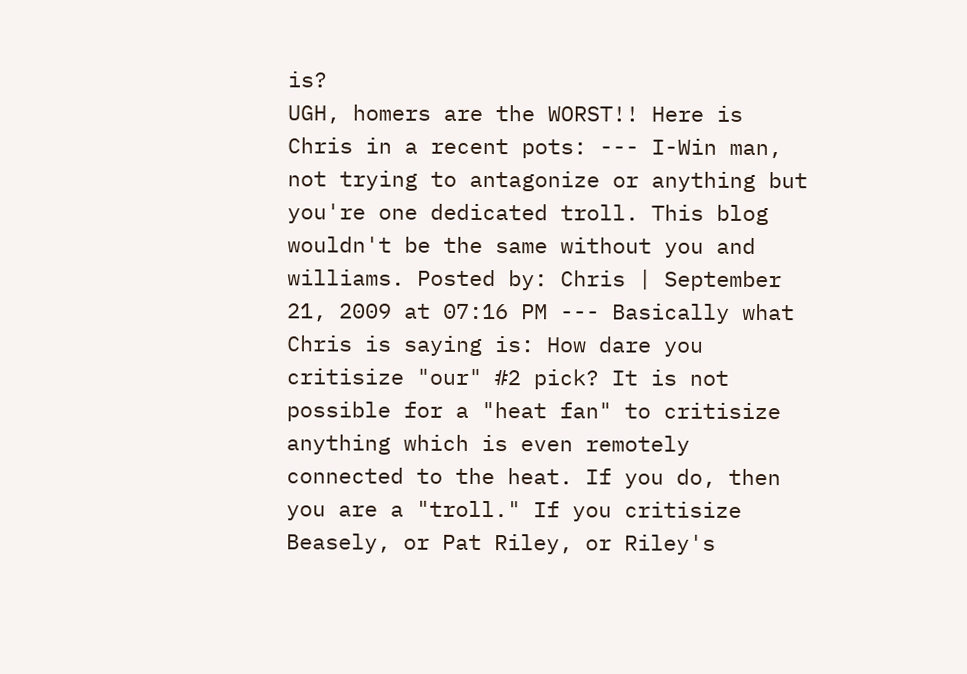is?
UGH, homers are the WORST!! Here is Chris in a recent pots: --- I-Win man, not trying to antagonize or anything but you're one dedicated troll. This blog wouldn't be the same without you and williams. Posted by: Chris | September 21, 2009 at 07:16 PM --- Basically what Chris is saying is: How dare you critisize "our" #2 pick? It is not possible for a "heat fan" to critisize anything which is even remotely connected to the heat. If you do, then you are a "troll." If you critisize Beasely, or Pat Riley, or Riley's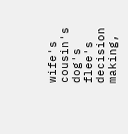wife's cousin's dog's flee's decision making,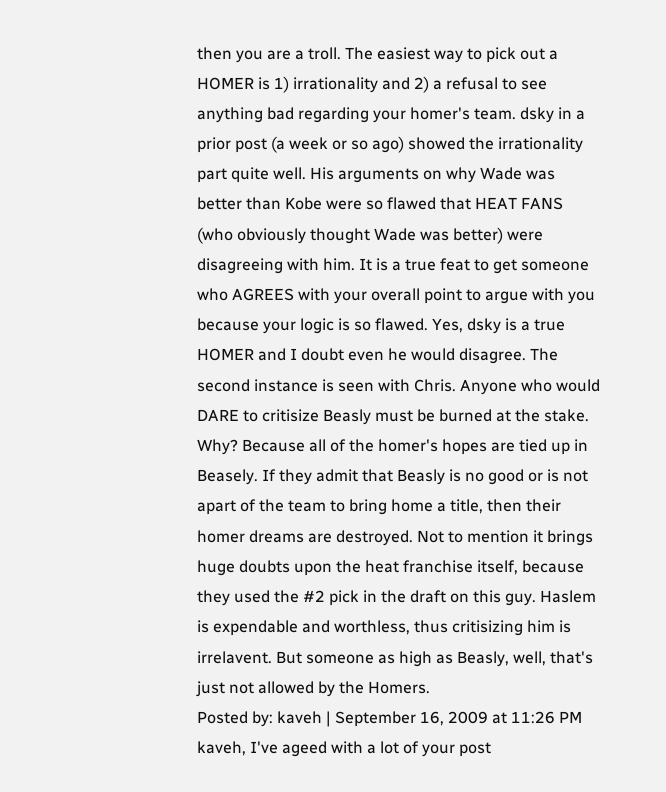then you are a troll. The easiest way to pick out a HOMER is 1) irrationality and 2) a refusal to see anything bad regarding your homer's team. dsky in a prior post (a week or so ago) showed the irrationality part quite well. His arguments on why Wade was better than Kobe were so flawed that HEAT FANS (who obviously thought Wade was better) were disagreeing with him. It is a true feat to get someone who AGREES with your overall point to argue with you because your logic is so flawed. Yes, dsky is a true HOMER and I doubt even he would disagree. The second instance is seen with Chris. Anyone who would DARE to critisize Beasly must be burned at the stake. Why? Because all of the homer's hopes are tied up in Beasely. If they admit that Beasly is no good or is not apart of the team to bring home a title, then their homer dreams are destroyed. Not to mention it brings huge doubts upon the heat franchise itself, because they used the #2 pick in the draft on this guy. Haslem is expendable and worthless, thus critisizing him is irrelavent. But someone as high as Beasly, well, that's just not allowed by the Homers.
Posted by: kaveh | September 16, 2009 at 11:26 PM kaveh, I've ageed with a lot of your post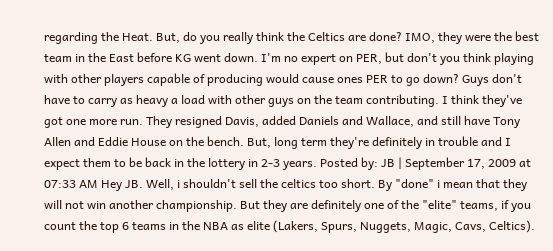regarding the Heat. But, do you really think the Celtics are done? IMO, they were the best team in the East before KG went down. I'm no expert on PER, but don't you think playing with other players capable of producing would cause ones PER to go down? Guys don't have to carry as heavy a load with other guys on the team contributing. I think they've got one more run. They resigned Davis, added Daniels and Wallace, and still have Tony Allen and Eddie House on the bench. But, long term they're definitely in trouble and I expect them to be back in the lottery in 2-3 years. Posted by: JB | September 17, 2009 at 07:33 AM Hey JB. Well, i shouldn't sell the celtics too short. By "done" i mean that they will not win another championship. But they are definitely one of the "elite" teams, if you count the top 6 teams in the NBA as elite (Lakers, Spurs, Nuggets, Magic, Cavs, Celtics).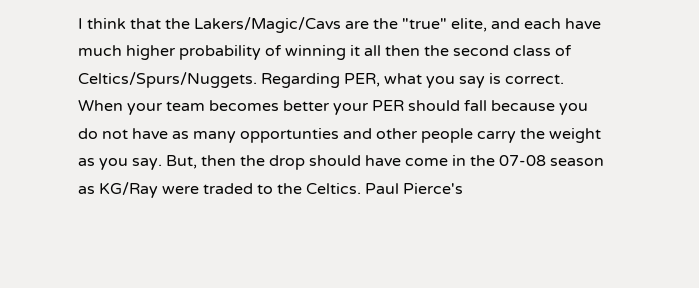I think that the Lakers/Magic/Cavs are the "true" elite, and each have much higher probability of winning it all then the second class of Celtics/Spurs/Nuggets. Regarding PER, what you say is correct. When your team becomes better your PER should fall because you do not have as many opportunties and other people carry the weight as you say. But, then the drop should have come in the 07-08 season as KG/Ray were traded to the Celtics. Paul Pierce's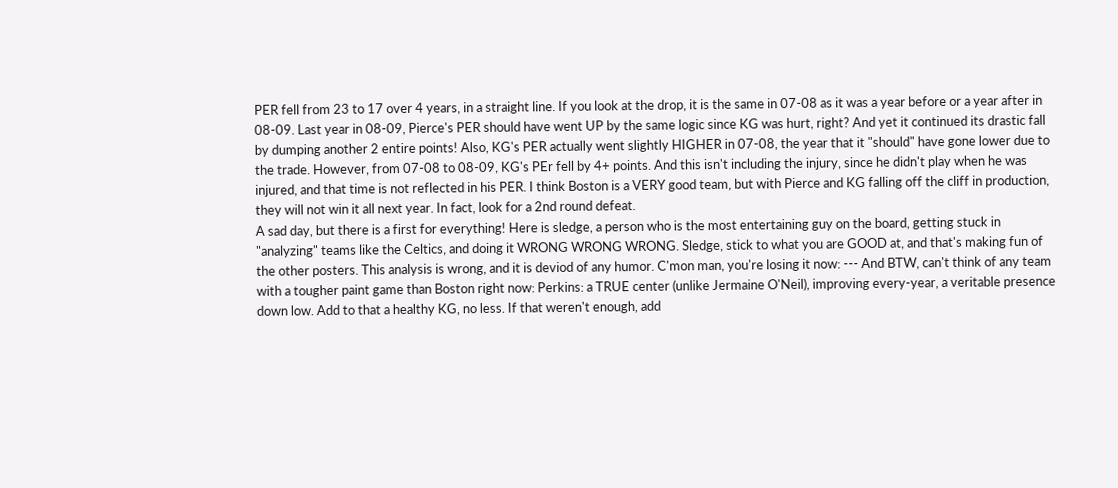PER fell from 23 to 17 over 4 years, in a straight line. If you look at the drop, it is the same in 07-08 as it was a year before or a year after in 08-09. Last year in 08-09, Pierce's PER should have went UP by the same logic since KG was hurt, right? And yet it continued its drastic fall by dumping another 2 entire points! Also, KG's PER actually went slightly HIGHER in 07-08, the year that it "should" have gone lower due to the trade. However, from 07-08 to 08-09, KG's PEr fell by 4+ points. And this isn't including the injury, since he didn't play when he was injured, and that time is not reflected in his PER. I think Boston is a VERY good team, but with Pierce and KG falling off the cliff in production, they will not win it all next year. In fact, look for a 2nd round defeat.
A sad day, but there is a first for everything! Here is sledge, a person who is the most entertaining guy on the board, getting stuck in "analyzing" teams like the Celtics, and doing it WRONG WRONG WRONG. Sledge, stick to what you are GOOD at, and that's making fun of the other posters. This analysis is wrong, and it is deviod of any humor. C'mon man, you're losing it now: --- And BTW, can't think of any team with a tougher paint game than Boston right now: Perkins: a TRUE center (unlike Jermaine O'Neil), improving every-year, a veritable presence down low. Add to that a healthy KG, no less. If that weren't enough, add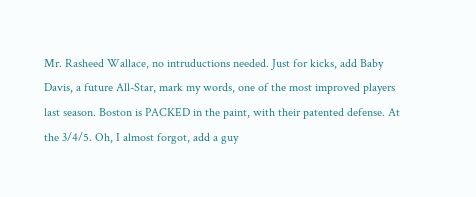Mr. Rasheed Wallace, no intruductions needed. Just for kicks, add Baby Davis, a future All-Star, mark my words, one of the most improved players last season. Boston is PACKED in the paint, with their patented defense. At the 3/4/5. Oh, I almost forgot, add a guy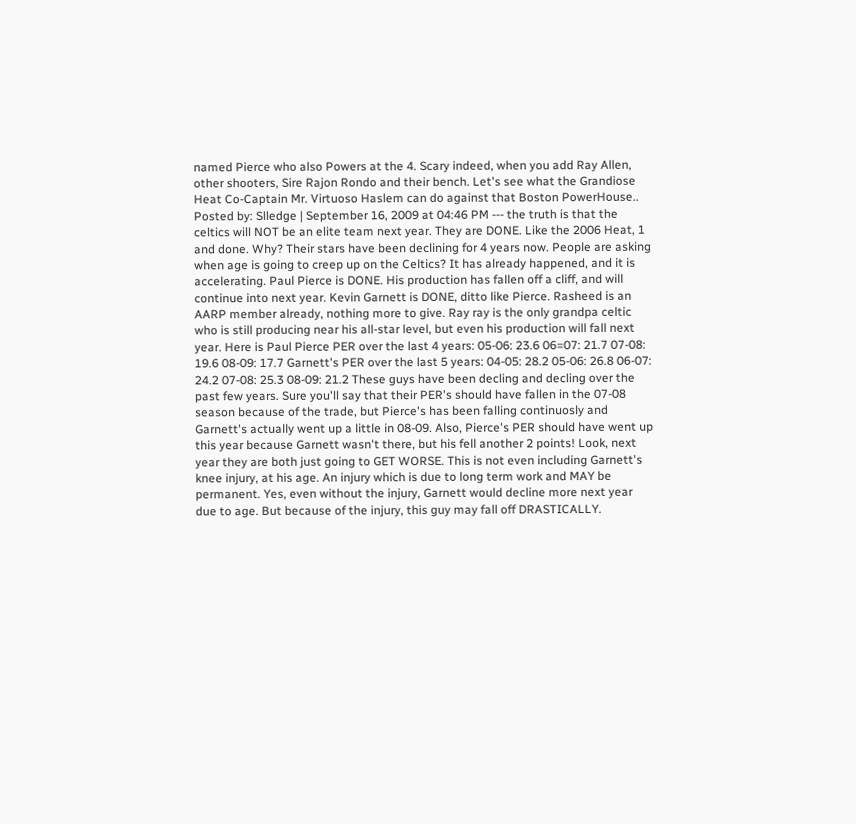named Pierce who also Powers at the 4. Scary indeed, when you add Ray Allen, other shooters, Sire Rajon Rondo and their bench. Let's see what the Grandiose Heat Co-Captain Mr. Virtuoso Haslem can do against that Boston PowerHouse.. Posted by: Slledge | September 16, 2009 at 04:46 PM --- the truth is that the celtics will NOT be an elite team next year. They are DONE. Like the 2006 Heat, 1 and done. Why? Their stars have been declining for 4 years now. People are asking when age is going to creep up on the Celtics? It has already happened, and it is accelerating. Paul Pierce is DONE. His production has fallen off a cliff, and will continue into next year. Kevin Garnett is DONE, ditto like Pierce. Rasheed is an AARP member already, nothing more to give. Ray ray is the only grandpa celtic who is still producing near his all-star level, but even his production will fall next year. Here is Paul Pierce PER over the last 4 years: 05-06: 23.6 06=07: 21.7 07-08: 19.6 08-09: 17.7 Garnett's PER over the last 5 years: 04-05: 28.2 05-06: 26.8 06-07: 24.2 07-08: 25.3 08-09: 21.2 These guys have been decling and decling over the past few years. Sure you'll say that their PER's should have fallen in the 07-08 season because of the trade, but Pierce's has been falling continuosly and Garnett's actually went up a little in 08-09. Also, Pierce's PER should have went up this year because Garnett wasn't there, but his fell another 2 points! Look, next year they are both just going to GET WORSE. This is not even including Garnett's knee injury, at his age. An injury which is due to long term work and MAY be permanent. Yes, even without the injury, Garnett would decline more next year due to age. But because of the injury, this guy may fall off DRASTICALLY.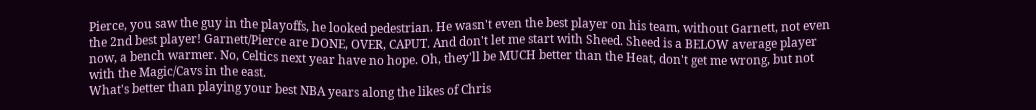Pierce, you saw the guy in the playoffs, he looked pedestrian. He wasn't even the best player on his team, without Garnett, not even the 2nd best player! Garnett/Pierce are DONE, OVER, CAPUT. And don't let me start with Sheed. Sheed is a BELOW average player now, a bench warmer. No, Celtics next year have no hope. Oh, they'll be MUCH better than the Heat, don't get me wrong, but not with the Magic/Cavs in the east.
What's better than playing your best NBA years along the likes of Chris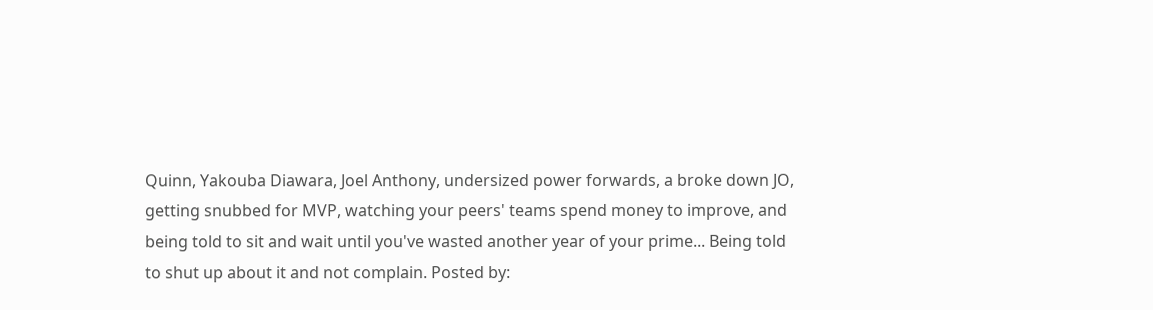Quinn, Yakouba Diawara, Joel Anthony, undersized power forwards, a broke down JO, getting snubbed for MVP, watching your peers' teams spend money to improve, and being told to sit and wait until you've wasted another year of your prime... Being told to shut up about it and not complain. Posted by: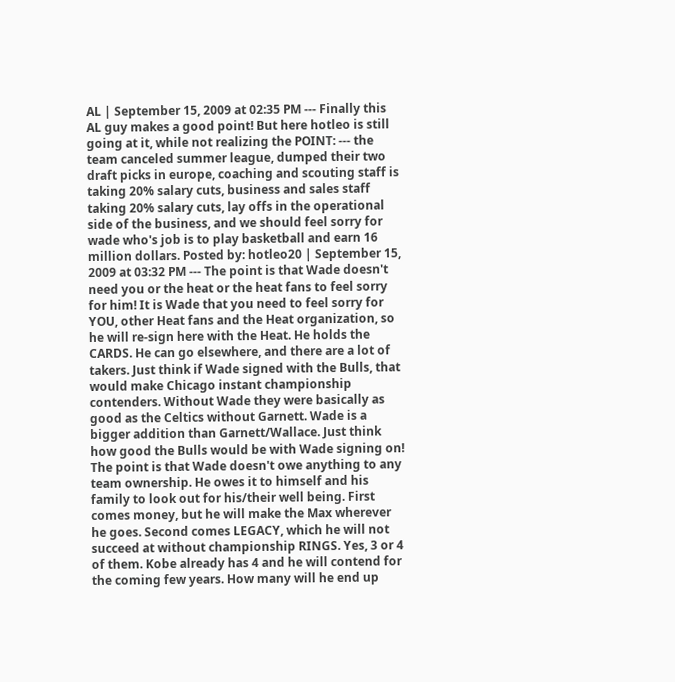AL | September 15, 2009 at 02:35 PM --- Finally this AL guy makes a good point! But here hotleo is still going at it, while not realizing the POINT: --- the team canceled summer league, dumped their two draft picks in europe, coaching and scouting staff is taking 20% salary cuts, business and sales staff taking 20% salary cuts, lay offs in the operational side of the business, and we should feel sorry for wade who's job is to play basketball and earn 16 million dollars. Posted by: hotleo20 | September 15, 2009 at 03:32 PM --- The point is that Wade doesn't need you or the heat or the heat fans to feel sorry for him! It is Wade that you need to feel sorry for YOU, other Heat fans and the Heat organization, so he will re-sign here with the Heat. He holds the CARDS. He can go elsewhere, and there are a lot of takers. Just think if Wade signed with the Bulls, that would make Chicago instant championship contenders. Without Wade they were basically as good as the Celtics without Garnett. Wade is a bigger addition than Garnett/Wallace. Just think how good the Bulls would be with Wade signing on! The point is that Wade doesn't owe anything to any team ownership. He owes it to himself and his family to look out for his/their well being. First comes money, but he will make the Max wherever he goes. Second comes LEGACY, which he will not succeed at without championship RINGS. Yes, 3 or 4 of them. Kobe already has 4 and he will contend for the coming few years. How many will he end up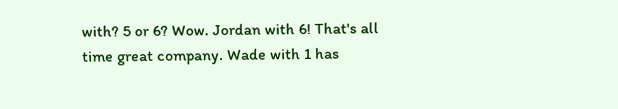with? 5 or 6? Wow. Jordan with 6! That's all time great company. Wade with 1 has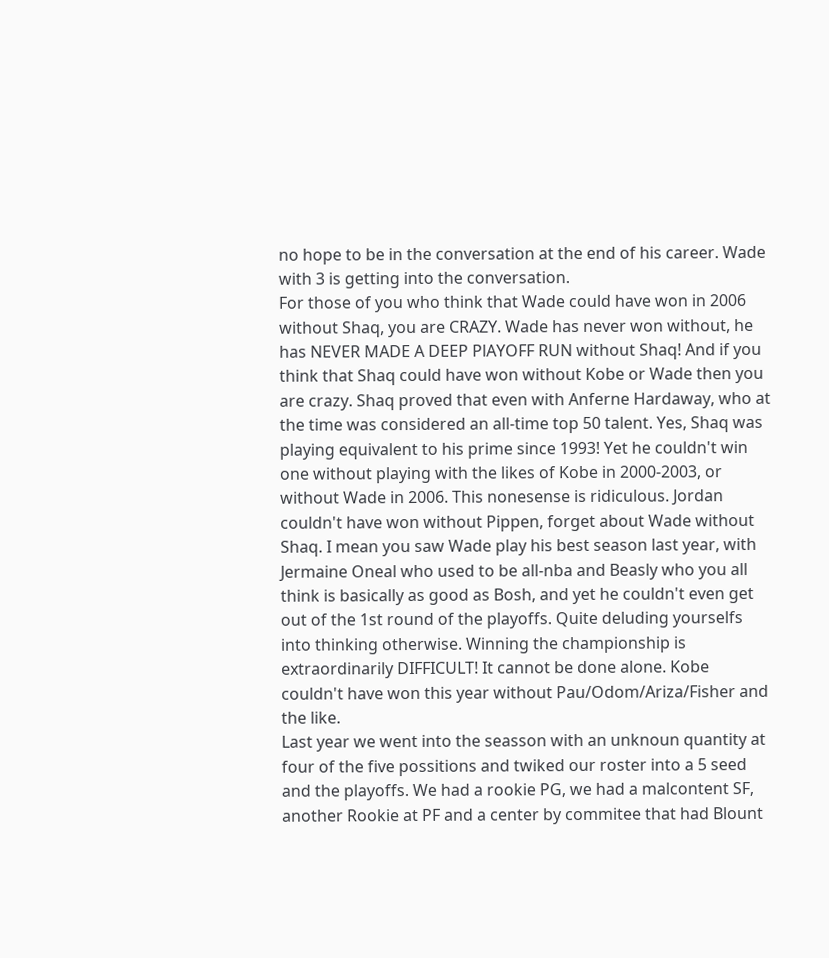no hope to be in the conversation at the end of his career. Wade with 3 is getting into the conversation.
For those of you who think that Wade could have won in 2006 without Shaq, you are CRAZY. Wade has never won without, he has NEVER MADE A DEEP PlAYOFF RUN without Shaq! And if you think that Shaq could have won without Kobe or Wade then you are crazy. Shaq proved that even with Anferne Hardaway, who at the time was considered an all-time top 50 talent. Yes, Shaq was playing equivalent to his prime since 1993! Yet he couldn't win one without playing with the likes of Kobe in 2000-2003, or without Wade in 2006. This nonesense is ridiculous. Jordan couldn't have won without Pippen, forget about Wade without Shaq. I mean you saw Wade play his best season last year, with Jermaine Oneal who used to be all-nba and Beasly who you all think is basically as good as Bosh, and yet he couldn't even get out of the 1st round of the playoffs. Quite deluding yourselfs into thinking otherwise. Winning the championship is extraordinarily DIFFICULT! It cannot be done alone. Kobe couldn't have won this year without Pau/Odom/Ariza/Fisher and the like.
Last year we went into the seasson with an unknoun quantity at four of the five possitions and twiked our roster into a 5 seed and the playoffs. We had a rookie PG, we had a malcontent SF, another Rookie at PF and a center by commitee that had Blount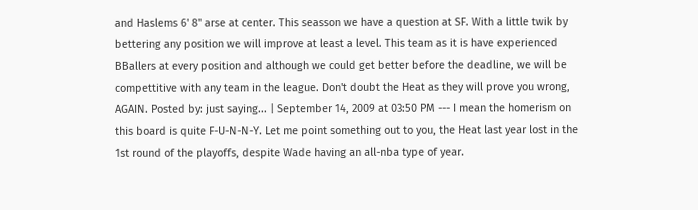and Haslems 6' 8" arse at center. This seasson we have a question at SF. With a little twik by bettering any position we will improve at least a level. This team as it is have experienced BBallers at every position and although we could get better before the deadline, we will be compettitive with any team in the league. Don't doubt the Heat as they will prove you wrong, AGAIN. Posted by: just saying... | September 14, 2009 at 03:50 PM --- I mean the homerism on this board is quite F-U-N-N-Y. Let me point something out to you, the Heat last year lost in the 1st round of the playoffs, despite Wade having an all-nba type of year.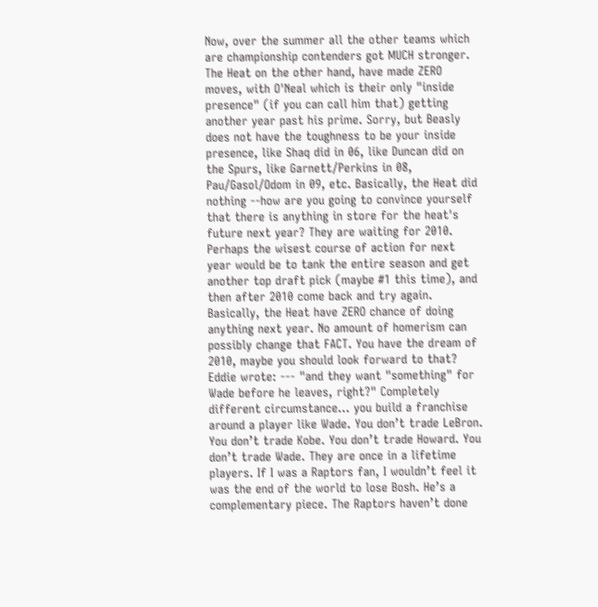Now, over the summer all the other teams which are championship contenders got MUCH stronger. The Heat on the other hand, have made ZERO moves, with O'Neal which is their only "inside presence" (if you can call him that) getting another year past his prime. Sorry, but Beasly does not have the toughness to be your inside presence, like Shaq did in 06, like Duncan did on the Spurs, like Garnett/Perkins in 08, Pau/Gasol/Odom in 09, etc. Basically, the Heat did nothing --how are you going to convince yourself that there is anything in store for the heat's future next year? They are waiting for 2010. Perhaps the wisest course of action for next year would be to tank the entire season and get another top draft pick (maybe #1 this time), and then after 2010 come back and try again. Basically, the Heat have ZERO chance of doing anything next year. No amount of homerism can possibly change that FACT. You have the dream of 2010, maybe you should look forward to that?
Eddie wrote: --- "and they want "something" for Wade before he leaves, right?" Completely different circumstance… you build a franchise around a player like Wade. You don’t trade LeBron. You don’t trade Kobe. You don’t trade Howard. You don’t trade Wade. They are once in a lifetime players. If I was a Raptors fan, I wouldn’t feel it was the end of the world to lose Bosh. He’s a complementary piece. The Raptors haven’t done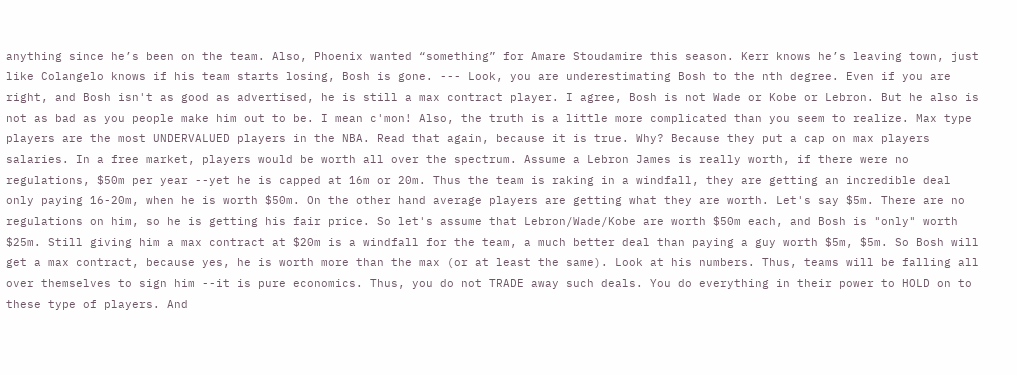anything since he’s been on the team. Also, Phoenix wanted “something” for Amare Stoudamire this season. Kerr knows he’s leaving town, just like Colangelo knows if his team starts losing, Bosh is gone. --- Look, you are underestimating Bosh to the nth degree. Even if you are right, and Bosh isn't as good as advertised, he is still a max contract player. I agree, Bosh is not Wade or Kobe or Lebron. But he also is not as bad as you people make him out to be. I mean c'mon! Also, the truth is a little more complicated than you seem to realize. Max type players are the most UNDERVALUED players in the NBA. Read that again, because it is true. Why? Because they put a cap on max players salaries. In a free market, players would be worth all over the spectrum. Assume a Lebron James is really worth, if there were no regulations, $50m per year --yet he is capped at 16m or 20m. Thus the team is raking in a windfall, they are getting an incredible deal only paying 16-20m, when he is worth $50m. On the other hand average players are getting what they are worth. Let's say $5m. There are no regulations on him, so he is getting his fair price. So let's assume that Lebron/Wade/Kobe are worth $50m each, and Bosh is "only" worth $25m. Still giving him a max contract at $20m is a windfall for the team, a much better deal than paying a guy worth $5m, $5m. So Bosh will get a max contract, because yes, he is worth more than the max (or at least the same). Look at his numbers. Thus, teams will be falling all over themselves to sign him --it is pure economics. Thus, you do not TRADE away such deals. You do everything in their power to HOLD on to these type of players. And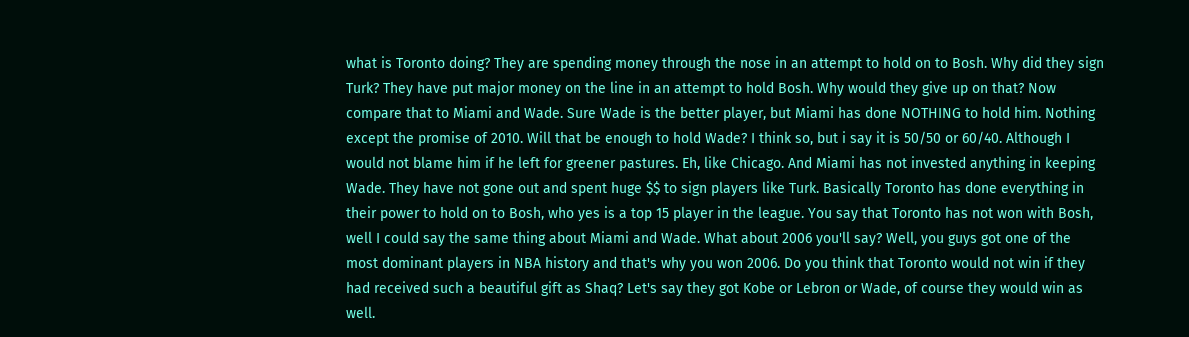what is Toronto doing? They are spending money through the nose in an attempt to hold on to Bosh. Why did they sign Turk? They have put major money on the line in an attempt to hold Bosh. Why would they give up on that? Now compare that to Miami and Wade. Sure Wade is the better player, but Miami has done NOTHING to hold him. Nothing except the promise of 2010. Will that be enough to hold Wade? I think so, but i say it is 50/50 or 60/40. Although I would not blame him if he left for greener pastures. Eh, like Chicago. And Miami has not invested anything in keeping Wade. They have not gone out and spent huge $$ to sign players like Turk. Basically Toronto has done everything in their power to hold on to Bosh, who yes is a top 15 player in the league. You say that Toronto has not won with Bosh, well I could say the same thing about Miami and Wade. What about 2006 you'll say? Well, you guys got one of the most dominant players in NBA history and that's why you won 2006. Do you think that Toronto would not win if they had received such a beautiful gift as Shaq? Let's say they got Kobe or Lebron or Wade, of course they would win as well.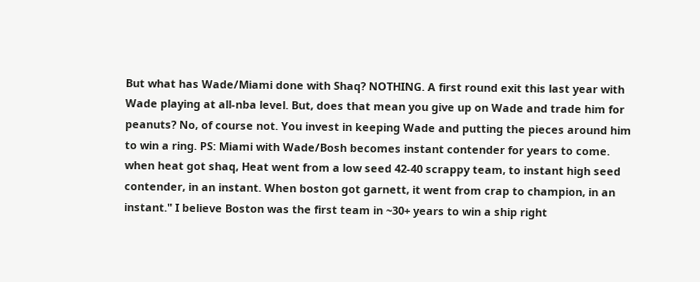But what has Wade/Miami done with Shaq? NOTHING. A first round exit this last year with Wade playing at all-nba level. But, does that mean you give up on Wade and trade him for peanuts? No, of course not. You invest in keeping Wade and putting the pieces around him to win a ring. PS: Miami with Wade/Bosh becomes instant contender for years to come.
when heat got shaq, Heat went from a low seed 42-40 scrappy team, to instant high seed contender, in an instant. When boston got garnett, it went from crap to champion, in an instant." I believe Boston was the first team in ~30+ years to win a ship right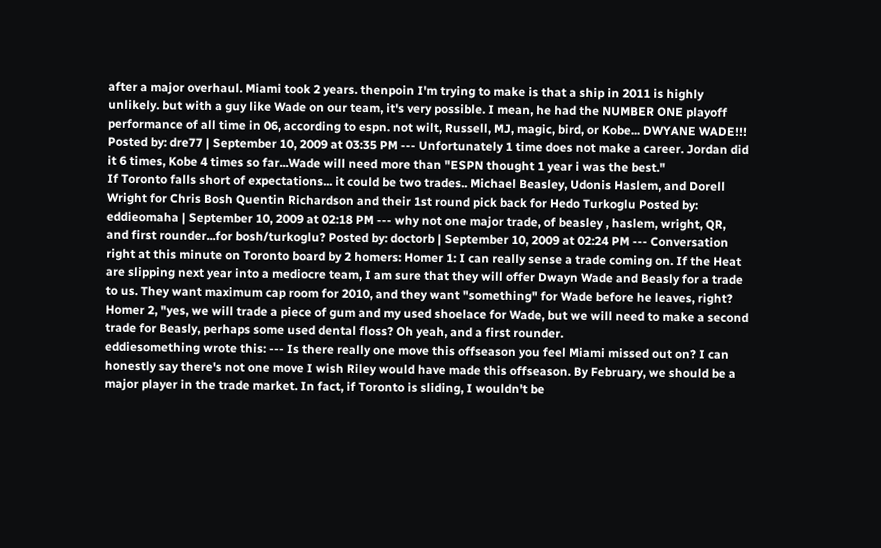after a major overhaul. Miami took 2 years. thenpoin I'm trying to make is that a ship in 2011 is highly unlikely. but with a guy like Wade on our team, it's very possible. I mean, he had the NUMBER ONE playoff performance of all time in 06, according to espn. not wilt, Russell, MJ, magic, bird, or Kobe... DWYANE WADE!!! Posted by: dre77 | September 10, 2009 at 03:35 PM --- Unfortunately 1 time does not make a career. Jordan did it 6 times, Kobe 4 times so far...Wade will need more than "ESPN thought 1 year i was the best."
If Toronto falls short of expectations... it could be two trades.. Michael Beasley, Udonis Haslem, and Dorell Wright for Chris Bosh Quentin Richardson and their 1st round pick back for Hedo Turkoglu Posted by: eddieomaha | September 10, 2009 at 02:18 PM --- why not one major trade, of beasley , haslem, wright, QR, and first rounder...for bosh/turkoglu? Posted by: doctorb | September 10, 2009 at 02:24 PM --- Conversation right at this minute on Toronto board by 2 homers: Homer 1: I can really sense a trade coming on. If the Heat are slipping next year into a mediocre team, I am sure that they will offer Dwayn Wade and Beasly for a trade to us. They want maximum cap room for 2010, and they want "something" for Wade before he leaves, right? Homer 2, "yes, we will trade a piece of gum and my used shoelace for Wade, but we will need to make a second trade for Beasly, perhaps some used dental floss? Oh yeah, and a first rounder.
eddiesomething wrote this: --- Is there really one move this offseason you feel Miami missed out on? I can honestly say there's not one move I wish Riley would have made this offseason. By February, we should be a major player in the trade market. In fact, if Toronto is sliding, I wouldn't be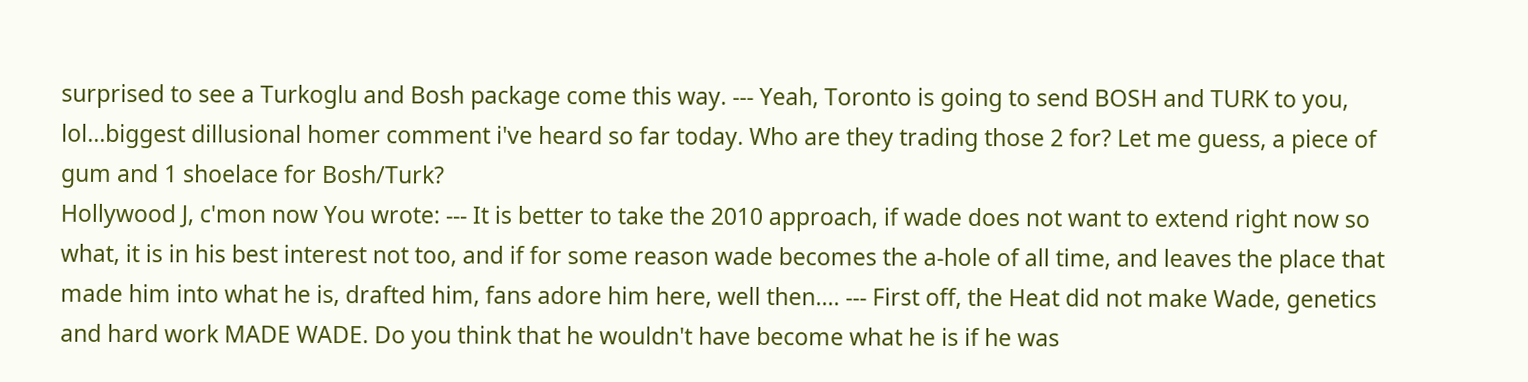surprised to see a Turkoglu and Bosh package come this way. --- Yeah, Toronto is going to send BOSH and TURK to you, lol...biggest dillusional homer comment i've heard so far today. Who are they trading those 2 for? Let me guess, a piece of gum and 1 shoelace for Bosh/Turk?
Hollywood J, c'mon now You wrote: --- It is better to take the 2010 approach, if wade does not want to extend right now so what, it is in his best interest not too, and if for some reason wade becomes the a-hole of all time, and leaves the place that made him into what he is, drafted him, fans adore him here, well then.... --- First off, the Heat did not make Wade, genetics and hard work MADE WADE. Do you think that he wouldn't have become what he is if he was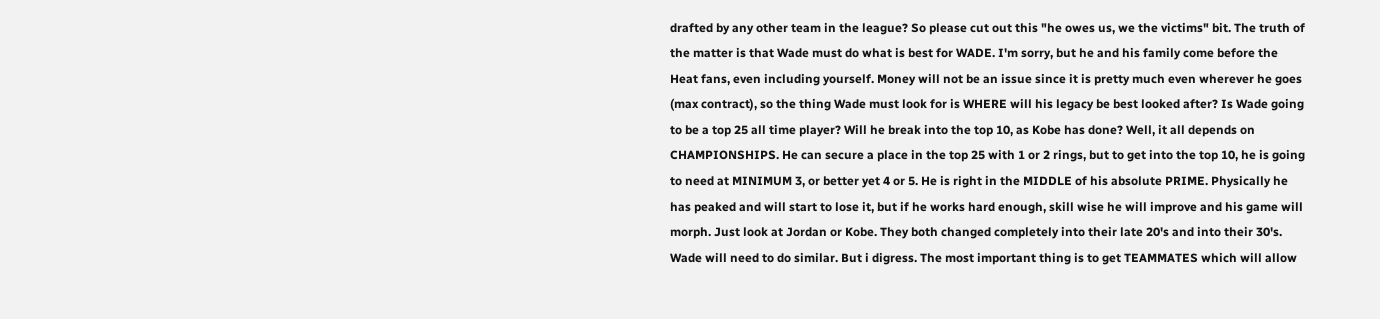drafted by any other team in the league? So please cut out this "he owes us, we the victims" bit. The truth of the matter is that Wade must do what is best for WADE. I'm sorry, but he and his family come before the Heat fans, even including yourself. Money will not be an issue since it is pretty much even wherever he goes (max contract), so the thing Wade must look for is WHERE will his legacy be best looked after? Is Wade going to be a top 25 all time player? Will he break into the top 10, as Kobe has done? Well, it all depends on CHAMPIONSHIPS. He can secure a place in the top 25 with 1 or 2 rings, but to get into the top 10, he is going to need at MINIMUM 3, or better yet 4 or 5. He is right in the MIDDLE of his absolute PRIME. Physically he has peaked and will start to lose it, but if he works hard enough, skill wise he will improve and his game will morph. Just look at Jordan or Kobe. They both changed completely into their late 20's and into their 30's. Wade will need to do similar. But i digress. The most important thing is to get TEAMMATES which will allow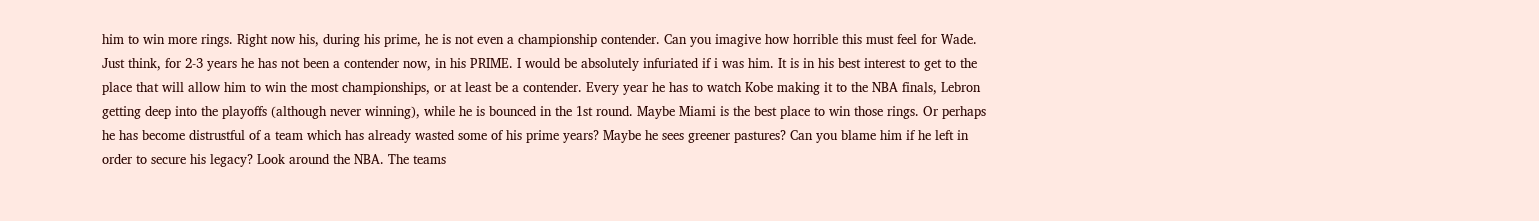him to win more rings. Right now his, during his prime, he is not even a championship contender. Can you imagive how horrible this must feel for Wade. Just think, for 2-3 years he has not been a contender now, in his PRIME. I would be absolutely infuriated if i was him. It is in his best interest to get to the place that will allow him to win the most championships, or at least be a contender. Every year he has to watch Kobe making it to the NBA finals, Lebron getting deep into the playoffs (although never winning), while he is bounced in the 1st round. Maybe Miami is the best place to win those rings. Or perhaps he has become distrustful of a team which has already wasted some of his prime years? Maybe he sees greener pastures? Can you blame him if he left in order to secure his legacy? Look around the NBA. The teams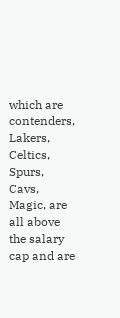which are contenders, Lakers, Celtics, Spurs, Cavs, Magic, are all above the salary cap and are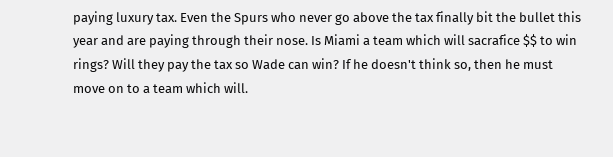paying luxury tax. Even the Spurs who never go above the tax finally bit the bullet this year and are paying through their nose. Is Miami a team which will sacrafice $$ to win rings? Will they pay the tax so Wade can win? If he doesn't think so, then he must move on to a team which will.